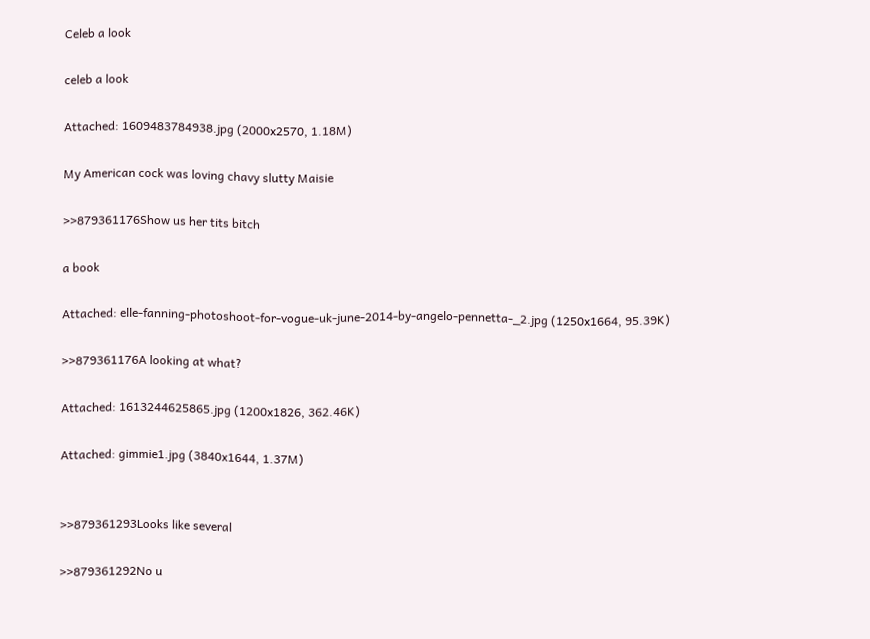Celeb a look

celeb a look

Attached: 1609483784938.jpg (2000x2570, 1.18M)

My American cock was loving chavy slutty Maisie

>>879361176Show us her tits bitch

a book

Attached: elle-fanning-photoshoot-for-vogue-uk-june-2014-by-angelo-pennetta-_2.jpg (1250x1664, 95.39K)

>>879361176A looking at what?

Attached: 1613244625865.jpg (1200x1826, 362.46K)

Attached: gimmie1.jpg (3840x1644, 1.37M)


>>879361293Looks like several

>>879361292No u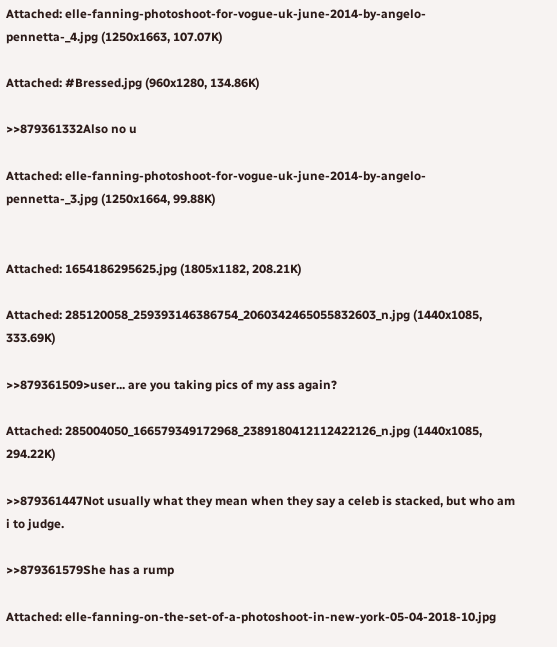Attached: elle-fanning-photoshoot-for-vogue-uk-june-2014-by-angelo-pennetta-_4.jpg (1250x1663, 107.07K)

Attached: #Bressed.jpg (960x1280, 134.86K)

>>879361332Also no u

Attached: elle-fanning-photoshoot-for-vogue-uk-june-2014-by-angelo-pennetta-_3.jpg (1250x1664, 99.88K)


Attached: 1654186295625.jpg (1805x1182, 208.21K)

Attached: 285120058_259393146386754_2060342465055832603_n.jpg (1440x1085, 333.69K)

>>879361509>user... are you taking pics of my ass again?

Attached: 285004050_166579349172968_2389180412112422126_n.jpg (1440x1085, 294.22K)

>>879361447Not usually what they mean when they say a celeb is stacked, but who am i to judge.

>>879361579She has a rump

Attached: elle-fanning-on-the-set-of-a-photoshoot-in-new-york-05-04-2018-10.jpg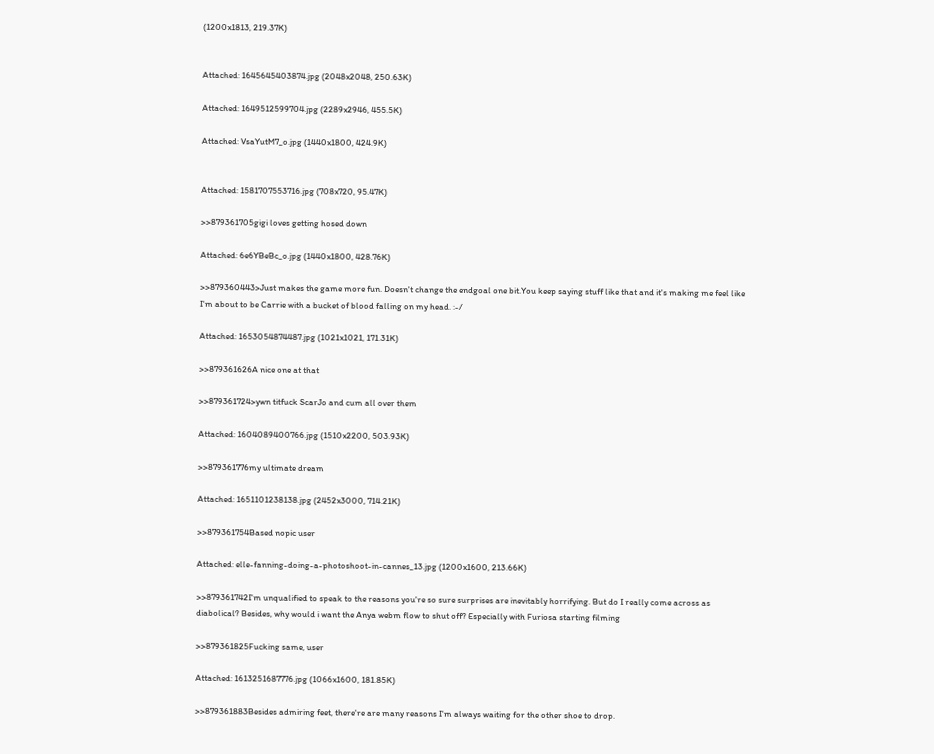(1200x1813, 219.37K)


Attached: 1645645403874.jpg (2048x2048, 250.63K)

Attached: 1649512599704.jpg (2289x2946, 455.5K)

Attached: VsaYutM7_o.jpg (1440x1800, 424.9K)


Attached: 1581707553716.jpg (708x720, 95.47K)

>>879361705gigi loves getting hosed down

Attached: 6e6YBeBc_o.jpg (1440x1800, 428.76K)

>>879360443>Just makes the game more fun. Doesn't change the endgoal one bit.You keep saying stuff like that and it's making me feel like I'm about to be Carrie with a bucket of blood falling on my head. :-/

Attached: 1653054874487.jpg (1021x1021, 171.31K)

>>879361626A nice one at that

>>879361724>ywn titfuck ScarJo and cum all over them

Attached: 1604089400766.jpg (1510x2200, 503.93K)

>>879361776my ultimate dream

Attached: 1651101238138.jpg (2452x3000, 714.21K)

>>879361754Based nopic user

Attached: elle-fanning-doing-a-photoshoot-in-cannes_13.jpg (1200x1600, 213.66K)

>>879361742I'm unqualified to speak to the reasons you're so sure surprises are inevitably horrifying. But do I really come across as diabolical? Besides, why would i want the Anya webm flow to shut off? Especially with Furiosa starting filming

>>879361825Fucking same, user

Attached: 1613251687776.jpg (1066x1600, 181.85K)

>>879361883Besides admiring feet, there're are many reasons I'm always waiting for the other shoe to drop.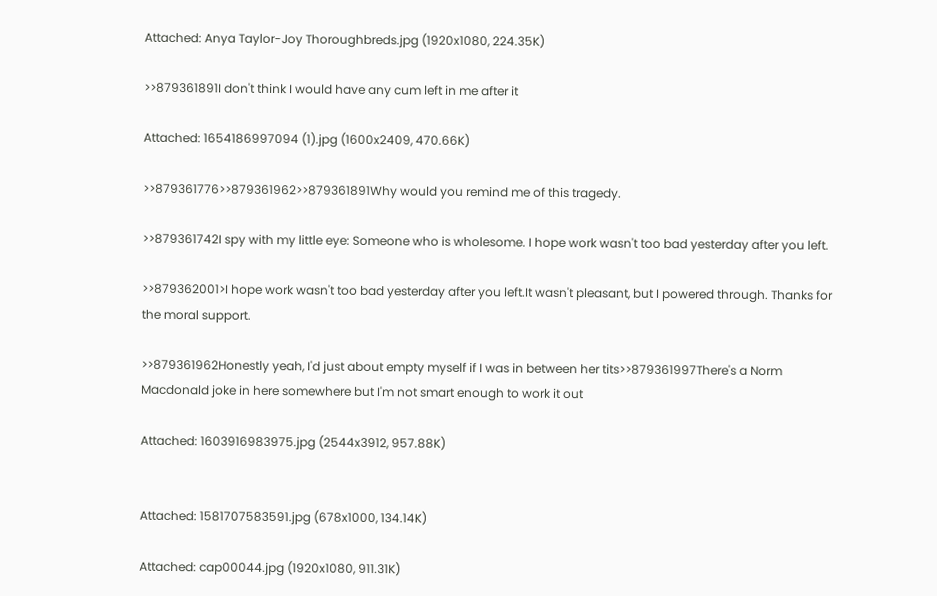Attached: Anya Taylor-Joy Thoroughbreds.jpg (1920x1080, 224.35K)

>>879361891I don't think I would have any cum left in me after it

Attached: 1654186997094 (1).jpg (1600x2409, 470.66K)

>>879361776>>879361962>>879361891Why would you remind me of this tragedy.

>>879361742I spy with my little eye: Someone who is wholesome. I hope work wasn't too bad yesterday after you left.

>>879362001>I hope work wasn't too bad yesterday after you left.It wasn't pleasant, but I powered through. Thanks for the moral support.

>>879361962Honestly yeah, I'd just about empty myself if I was in between her tits>>879361997There's a Norm Macdonald joke in here somewhere but I'm not smart enough to work it out

Attached: 1603916983975.jpg (2544x3912, 957.88K)


Attached: 1581707583591.jpg (678x1000, 134.14K)

Attached: cap00044.jpg (1920x1080, 911.31K)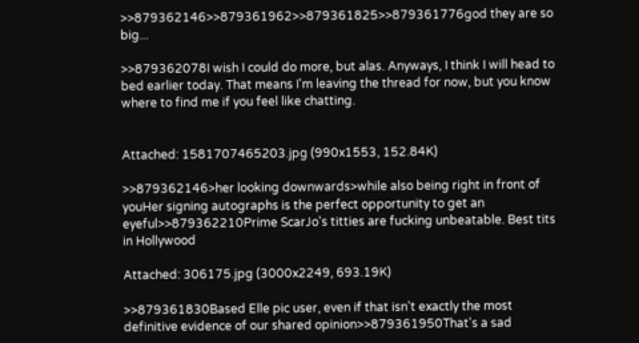>>879362146>>879361962>>879361825>>879361776god they are so big...

>>879362078I wish I could do more, but alas. Anyways, I think I will head to bed earlier today. That means I'm leaving the thread for now, but you know where to find me if you feel like chatting.


Attached: 1581707465203.jpg (990x1553, 152.84K)

>>879362146>her looking downwards>while also being right in front of youHer signing autographs is the perfect opportunity to get an eyeful>>879362210Prime ScarJo's titties are fucking unbeatable. Best tits in Hollywood

Attached: 306175.jpg (3000x2249, 693.19K)

>>879361830Based Elle pic user, even if that isn't exactly the most definitive evidence of our shared opinion>>879361950That's a sad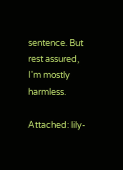sentence. But rest assured, I'm mostly harmless.

Attached: lily-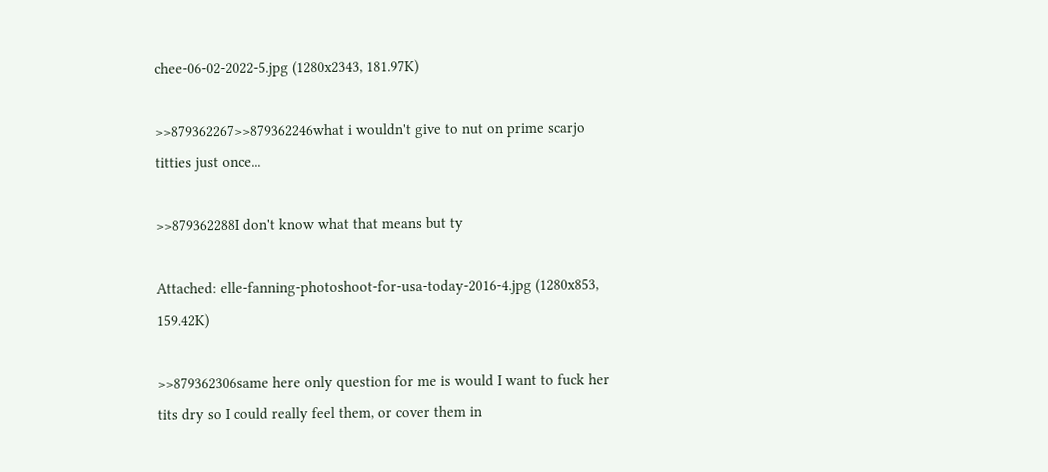chee-06-02-2022-5.jpg (1280x2343, 181.97K)

>>879362267>>879362246what i wouldn't give to nut on prime scarjo titties just once...

>>879362288I don't know what that means but ty

Attached: elle-fanning-photoshoot-for-usa-today-2016-4.jpg (1280x853, 159.42K)

>>879362306same here only question for me is would I want to fuck her tits dry so I could really feel them, or cover them in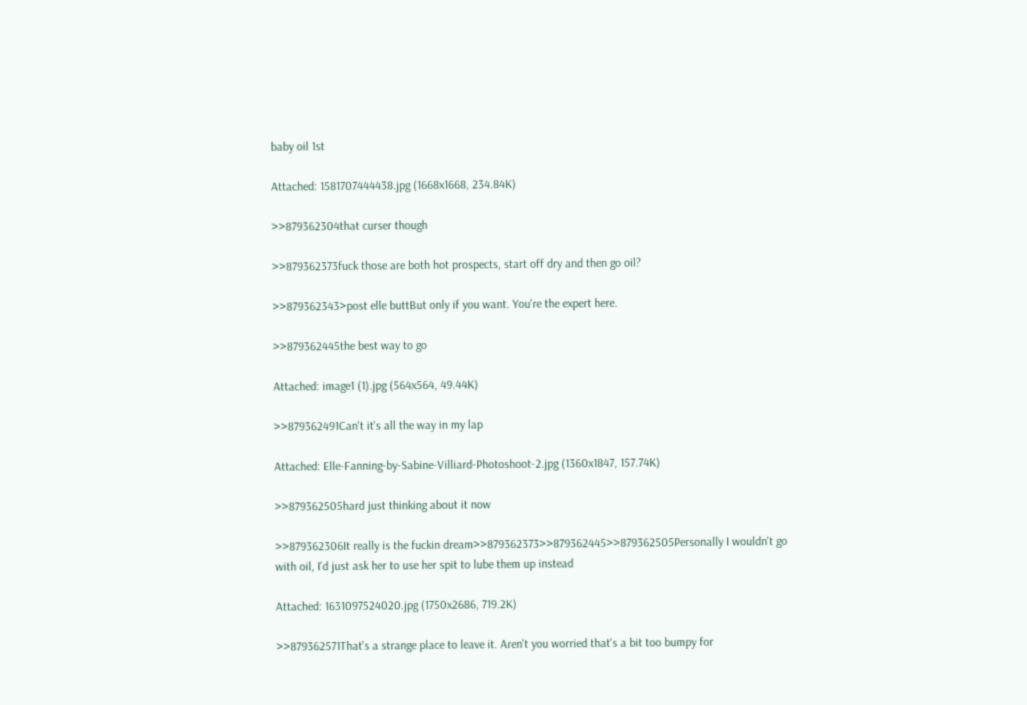baby oil 1st

Attached: 1581707444438.jpg (1668x1668, 234.84K)

>>879362304that curser though

>>879362373fuck those are both hot prospects, start off dry and then go oil?

>>879362343>post elle buttBut only if you want. You're the expert here.

>>879362445the best way to go

Attached: image1 (1).jpg (564x564, 49.44K)

>>879362491Can't it's all the way in my lap

Attached: Elle-Fanning-by-Sabine-Villiard-Photoshoot-2.jpg (1360x1847, 157.74K)

>>879362505hard just thinking about it now

>>879362306It really is the fuckin dream>>879362373>>879362445>>879362505Personally I wouldn't go with oil, I'd just ask her to use her spit to lube them up instead

Attached: 1631097524020.jpg (1750x2686, 719.2K)

>>879362571That's a strange place to leave it. Aren't you worried that's a bit too bumpy for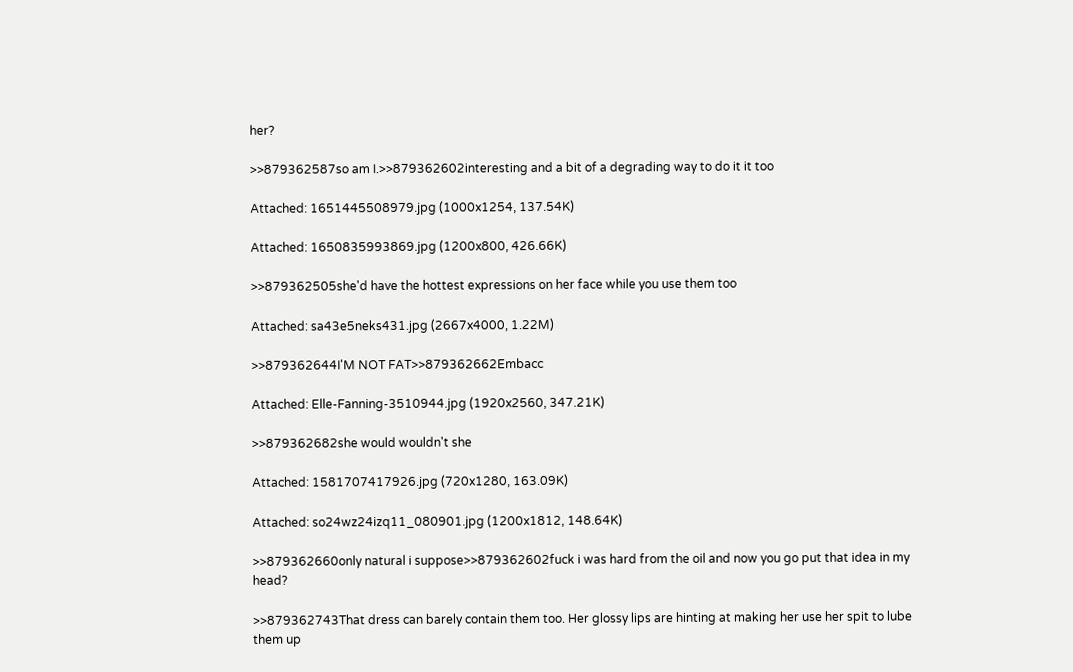her?

>>879362587so am I.>>879362602interesting and a bit of a degrading way to do it it too

Attached: 1651445508979.jpg (1000x1254, 137.54K)

Attached: 1650835993869.jpg (1200x800, 426.66K)

>>879362505she'd have the hottest expressions on her face while you use them too

Attached: sa43e5neks431.jpg (2667x4000, 1.22M)

>>879362644I'M NOT FAT>>879362662Embacc

Attached: Elle-Fanning-3510944.jpg (1920x2560, 347.21K)

>>879362682she would wouldn't she

Attached: 1581707417926.jpg (720x1280, 163.09K)

Attached: so24wz24izq11_080901.jpg (1200x1812, 148.64K)

>>879362660only natural i suppose>>879362602fuck i was hard from the oil and now you go put that idea in my head?

>>879362743That dress can barely contain them too. Her glossy lips are hinting at making her use her spit to lube them up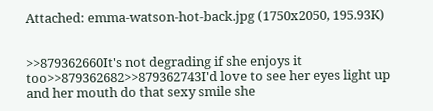Attached: emma-watson-hot-back.jpg (1750x2050, 195.93K)


>>879362660It's not degrading if she enjoys it too>>879362682>>879362743I'd love to see her eyes light up and her mouth do that sexy smile she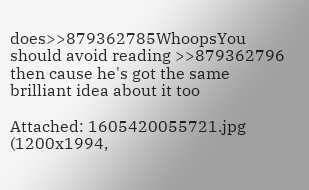does>>879362785WhoopsYou should avoid reading >>879362796 then cause he's got the same brilliant idea about it too

Attached: 1605420055721.jpg (1200x1994,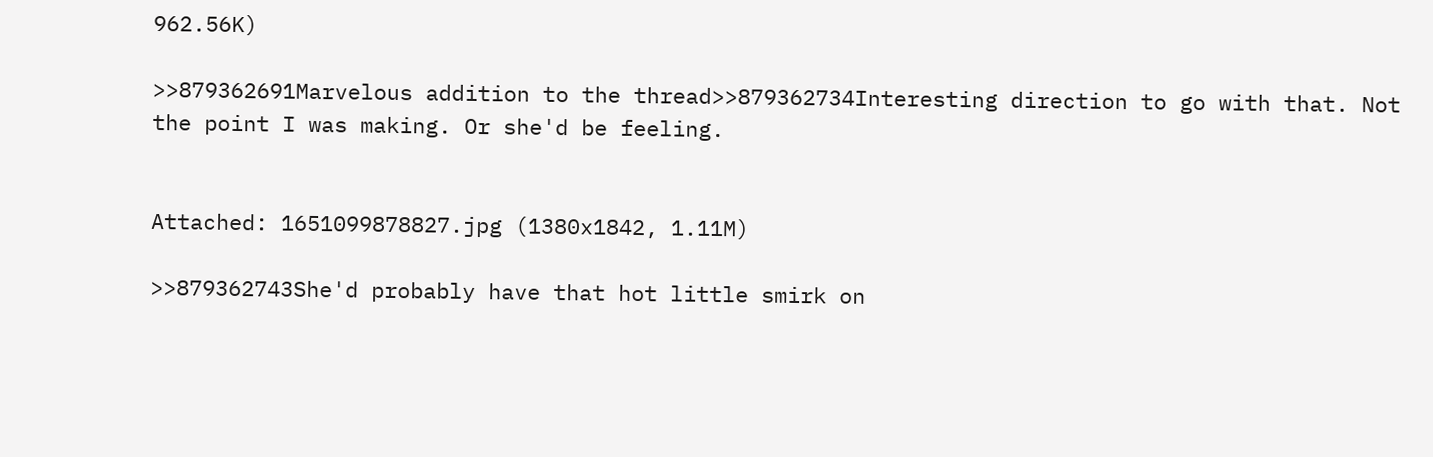962.56K)

>>879362691Marvelous addition to the thread>>879362734Interesting direction to go with that. Not the point I was making. Or she'd be feeling.


Attached: 1651099878827.jpg (1380x1842, 1.11M)

>>879362743She'd probably have that hot little smirk on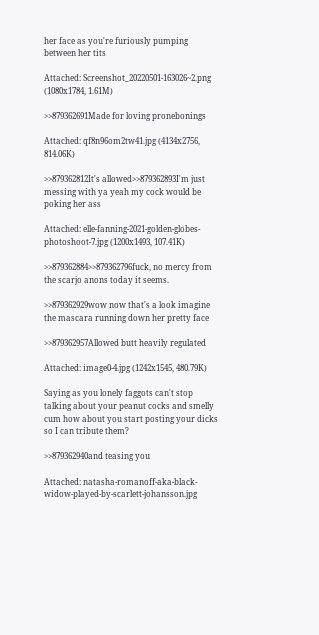her face as you're furiously pumping between her tits

Attached: Screenshot_20220501-163026~2.png (1080x1784, 1.61M)

>>879362691Made for loving pronebonings

Attached: qf8n96om2tw41.jpg (4134x2756, 814.06K)

>>879362812It's allowed>>879362893I'm just messing with ya yeah my cock would be poking her ass

Attached: elle-fanning-2021-golden-globes-photoshoot-7.jpg (1200x1493, 107.41K)

>>879362884>>879362796fuck, no mercy from the scarjo anons today it seems.

>>879362929wow now that's a look imagine the mascara running down her pretty face

>>879362957Allowed butt heavily regulated

Attached: image0-4.jpg (1242x1545, 480.79K)

Saying as you lonely faggots can't stop talking about your peanut cocks and smelly cum how about you start posting your dicks so I can tribute them?

>>879362940and teasing you

Attached: natasha-romanoff-aka-black-widow-played-by-scarlett-johansson.jpg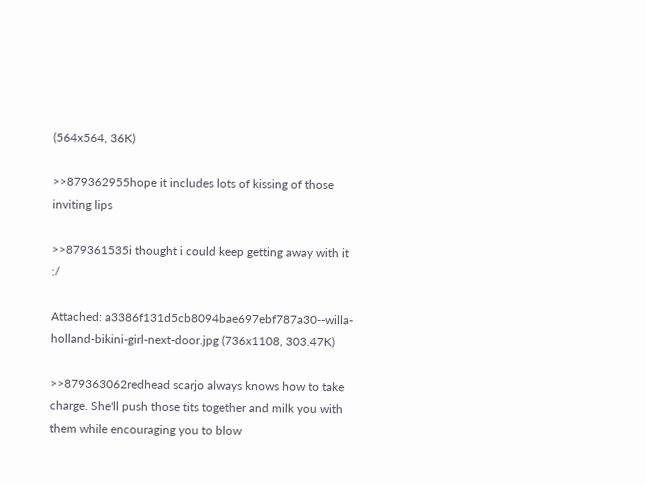(564x564, 36K)

>>879362955hope it includes lots of kissing of those inviting lips

>>879361535i thought i could keep getting away with it :/

Attached: a3386f131d5cb8094bae697ebf787a30--willa-holland-bikini-girl-next-door.jpg (736x1108, 303.47K)

>>879363062redhead scarjo always knows how to take charge. She'll push those tits together and milk you with them while encouraging you to blow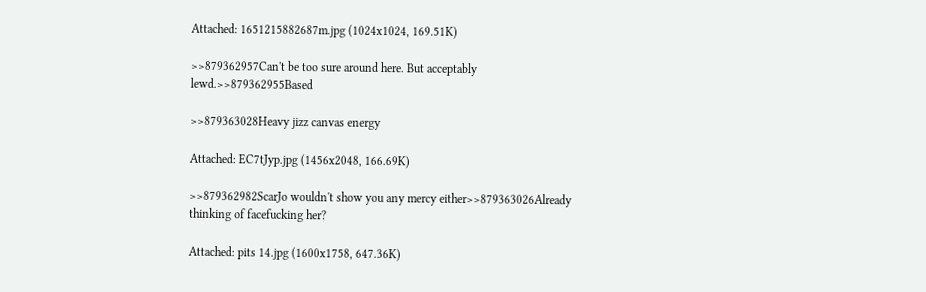Attached: 1651215882687m.jpg (1024x1024, 169.51K)

>>879362957Can't be too sure around here. But acceptably lewd.>>879362955Based

>>879363028Heavy jizz canvas energy

Attached: EC7tJyp.jpg (1456x2048, 166.69K)

>>879362982ScarJo wouldn't show you any mercy either>>879363026Already thinking of facefucking her?

Attached: pits 14.jpg (1600x1758, 647.36K)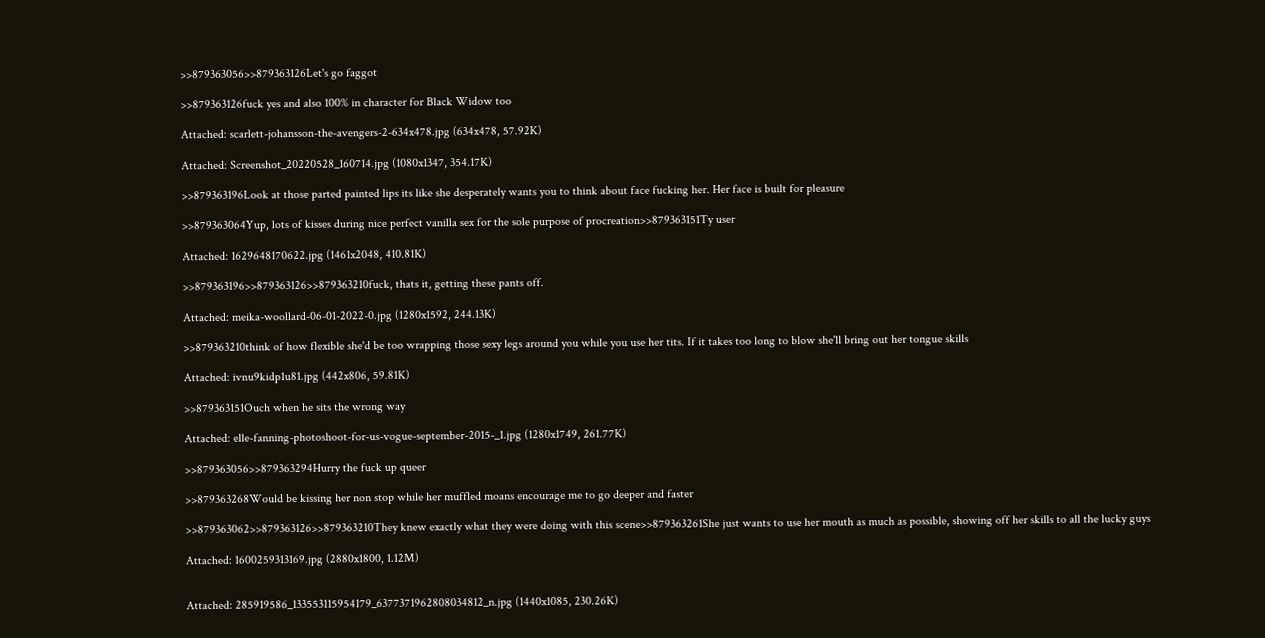>>879363056>>879363126Let's go faggot

>>879363126fuck yes and also 100% in character for Black Widow too

Attached: scarlett-johansson-the-avengers-2-634x478.jpg (634x478, 57.92K)

Attached: Screenshot_20220528_160714.jpg (1080x1347, 354.17K)

>>879363196Look at those parted painted lips its like she desperately wants you to think about face fucking her. Her face is built for pleasure

>>879363064Yup, lots of kisses during nice perfect vanilla sex for the sole purpose of procreation>>879363151Ty user

Attached: 1629648170622.jpg (1461x2048, 410.81K)

>>879363196>>879363126>>879363210fuck, thats it, getting these pants off.

Attached: meika-woollard-06-01-2022-0.jpg (1280x1592, 244.13K)

>>879363210think of how flexible she'd be too wrapping those sexy legs around you while you use her tits. If it takes too long to blow she'll bring out her tongue skills

Attached: ivnu9kidp1u81.jpg (442x806, 59.81K)

>>879363151Ouch when he sits the wrong way

Attached: elle-fanning-photoshoot-for-us-vogue-september-2015-_1.jpg (1280x1749, 261.77K)

>>879363056>>879363294Hurry the fuck up queer

>>879363268Would be kissing her non stop while her muffled moans encourage me to go deeper and faster

>>879363062>>879363126>>879363210They knew exactly what they were doing with this scene>>879363261She just wants to use her mouth as much as possible, showing off her skills to all the lucky guys

Attached: 1600259313169.jpg (2880x1800, 1.12M)


Attached: 285919586_133553115954179_6377371962808034812_n.jpg (1440x1085, 230.26K)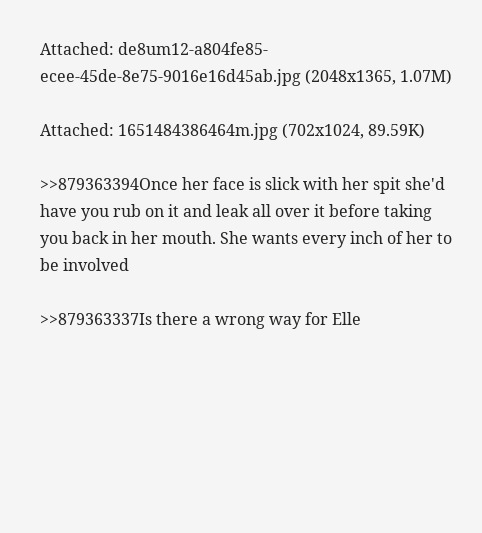Attached: de8um12-a804fe85-ecee-45de-8e75-9016e16d45ab.jpg (2048x1365, 1.07M)

Attached: 1651484386464m.jpg (702x1024, 89.59K)

>>879363394Once her face is slick with her spit she'd have you rub on it and leak all over it before taking you back in her mouth. She wants every inch of her to be involved

>>879363337Is there a wrong way for Elle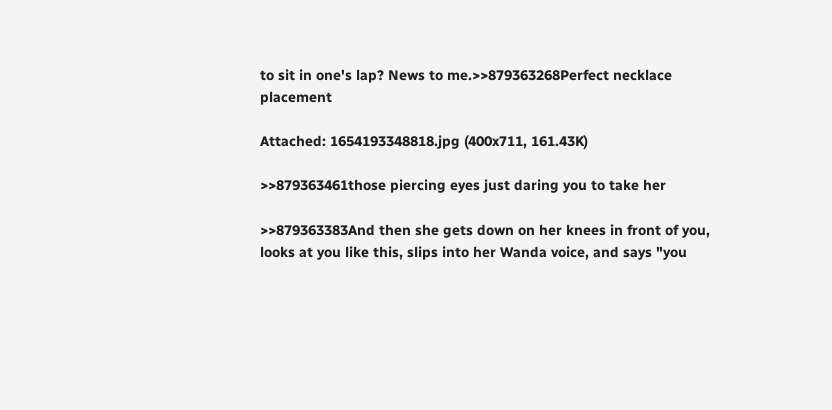to sit in one's lap? News to me.>>879363268Perfect necklace placement

Attached: 1654193348818.jpg (400x711, 161.43K)

>>879363461those piercing eyes just daring you to take her

>>879363383And then she gets down on her knees in front of you, looks at you like this, slips into her Wanda voice, and says "you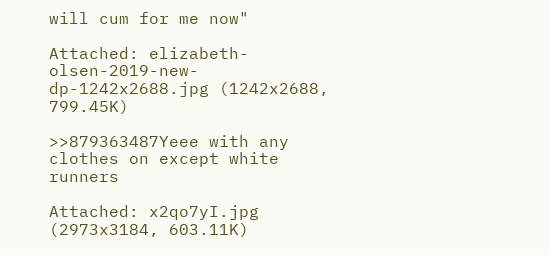will cum for me now"

Attached: elizabeth-olsen-2019-new-dp-1242x2688.jpg (1242x2688, 799.45K)

>>879363487Yeee with any clothes on except white runners

Attached: x2qo7yI.jpg (2973x3184, 603.11K)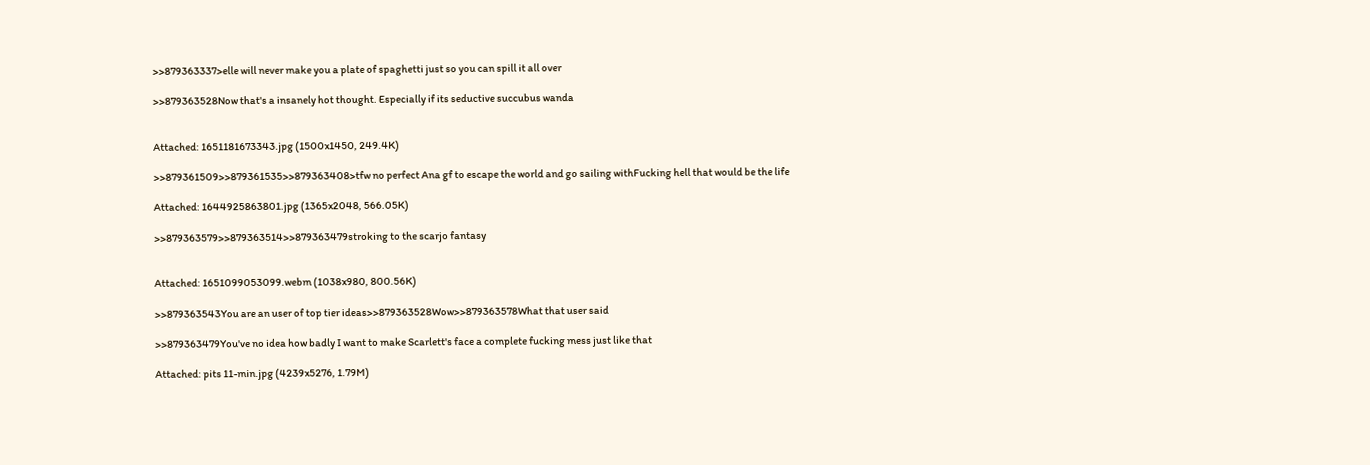>>879363337>elle will never make you a plate of spaghetti just so you can spill it all over

>>879363528Now that's a insanely hot thought. Especially if its seductive succubus wanda


Attached: 1651181673343.jpg (1500x1450, 249.4K)

>>879361509>>879361535>>879363408>tfw no perfect Ana gf to escape the world and go sailing withFucking hell that would be the life

Attached: 1644925863801.jpg (1365x2048, 566.05K)

>>879363579>>879363514>>879363479stroking to the scarjo fantasy


Attached: 1651099053099.webm (1038x980, 800.56K)

>>879363543You are an user of top tier ideas>>879363528Wow>>879363578What that user said

>>879363479You've no idea how badly I want to make Scarlett's face a complete fucking mess just like that

Attached: pits 11-min.jpg (4239x5276, 1.79M)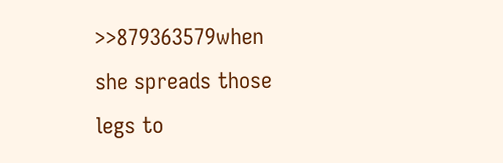>>879363579when she spreads those legs to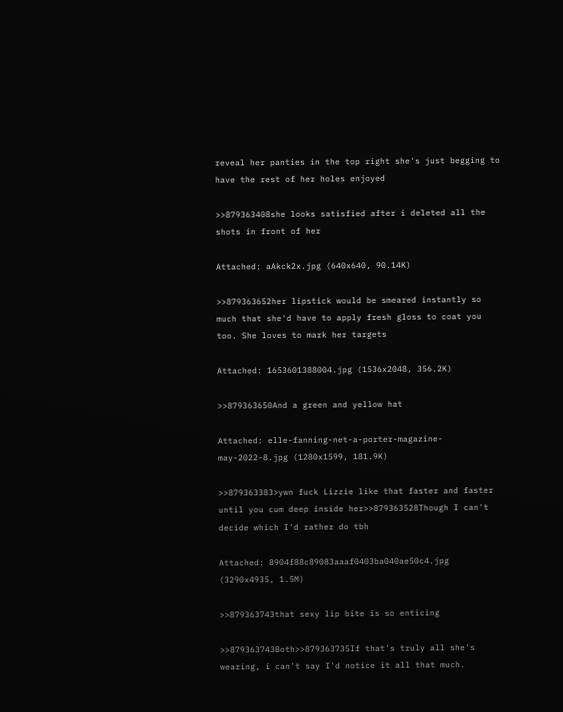reveal her panties in the top right she's just begging to have the rest of her holes enjoyed

>>879363408she looks satisfied after i deleted all the shots in front of her

Attached: aAkck2x.jpg (640x640, 90.14K)

>>879363652her lipstick would be smeared instantly so much that she'd have to apply fresh gloss to coat you too. She loves to mark her targets

Attached: 1653601388004.jpg (1536x2048, 356.2K)

>>879363650And a green and yellow hat

Attached: elle-fanning-net-a-porter-magazine-may-2022-8.jpg (1280x1599, 181.9K)

>>879363383>ywn fuck Lizzie like that faster and faster until you cum deep inside her>>879363528Though I can't decide which I'd rather do tbh

Attached: 8904f88c89083aaaf0403ba040ae50c4.jpg (3290x4935, 1.5M)

>>879363743that sexy lip bite is so enticing

>>879363743Both>>879363735If that's truly all she's wearing, i can't say I'd notice it all that much.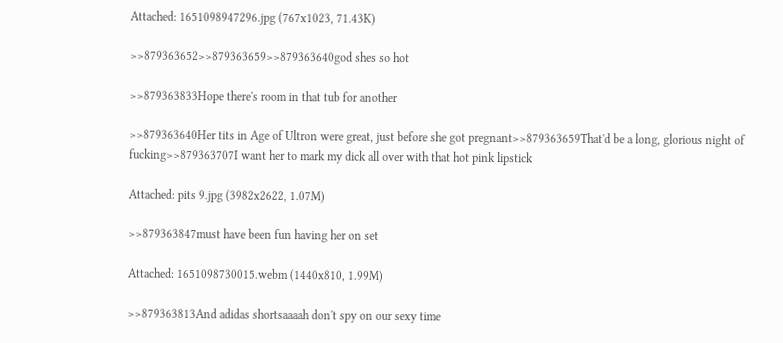Attached: 1651098947296.jpg (767x1023, 71.43K)

>>879363652>>879363659>>879363640god shes so hot

>>879363833Hope there's room in that tub for another

>>879363640Her tits in Age of Ultron were great, just before she got pregnant>>879363659That'd be a long, glorious night of fucking>>879363707I want her to mark my dick all over with that hot pink lipstick

Attached: pits 9.jpg (3982x2622, 1.07M)

>>879363847must have been fun having her on set

Attached: 1651098730015.webm (1440x810, 1.99M)

>>879363813And adidas shortsaaaah don't spy on our sexy time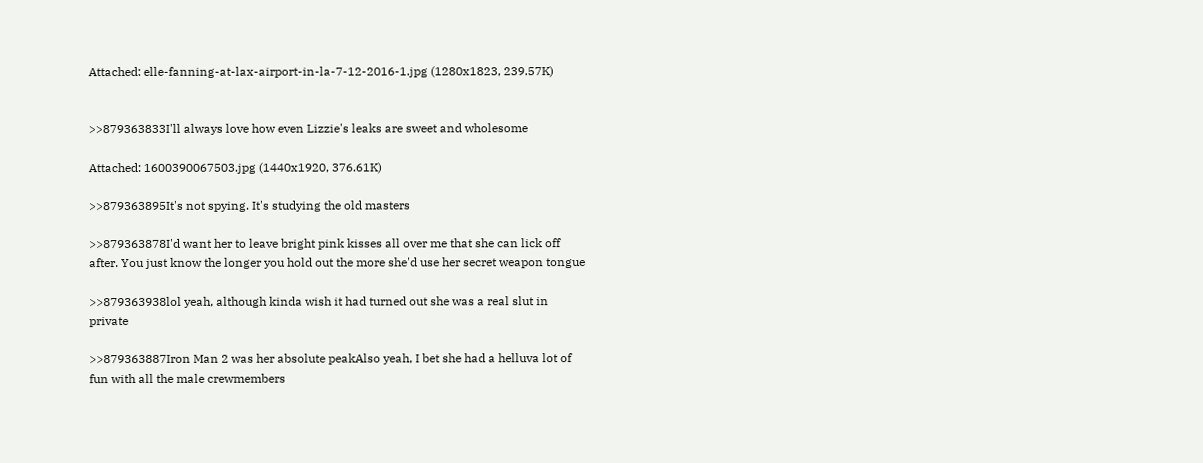Attached: elle-fanning-at-lax-airport-in-la-7-12-2016-1.jpg (1280x1823, 239.57K)


>>879363833I'll always love how even Lizzie's leaks are sweet and wholesome

Attached: 1600390067503.jpg (1440x1920, 376.61K)

>>879363895It's not spying. It's studying the old masters

>>879363878I'd want her to leave bright pink kisses all over me that she can lick off after. You just know the longer you hold out the more she'd use her secret weapon tongue

>>879363938lol yeah, although kinda wish it had turned out she was a real slut in private

>>879363887Iron Man 2 was her absolute peakAlso yeah, I bet she had a helluva lot of fun with all the male crewmembers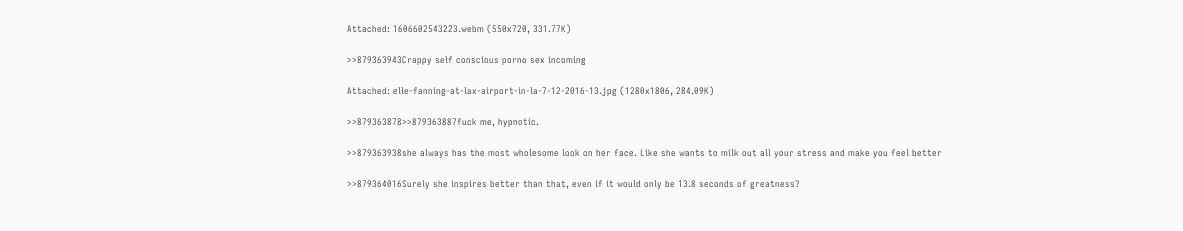Attached: 1606602543223.webm (550x720, 331.77K)

>>879363943Crappy self conscious porno sex incoming

Attached: elle-fanning-at-lax-airport-in-la-7-12-2016-13.jpg (1280x1806, 284.09K)

>>879363878>>879363887fuck me, hypnotic.

>>879363938she always has the most wholesome look on her face. Like she wants to milk out all your stress and make you feel better

>>879364016Surely she inspires better than that, even if it would only be 13.8 seconds of greatness?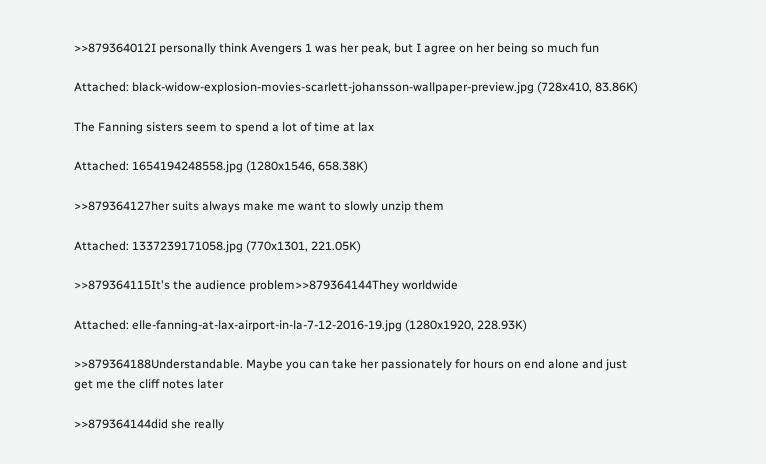>>879364012I personally think Avengers 1 was her peak, but I agree on her being so much fun

Attached: black-widow-explosion-movies-scarlett-johansson-wallpaper-preview.jpg (728x410, 83.86K)

The Fanning sisters seem to spend a lot of time at lax

Attached: 1654194248558.jpg (1280x1546, 658.38K)

>>879364127her suits always make me want to slowly unzip them

Attached: 1337239171058.jpg (770x1301, 221.05K)

>>879364115It's the audience problem>>879364144They worldwide

Attached: elle-fanning-at-lax-airport-in-la-7-12-2016-19.jpg (1280x1920, 228.93K)

>>879364188Understandable. Maybe you can take her passionately for hours on end alone and just get me the cliff notes later

>>879364144did she really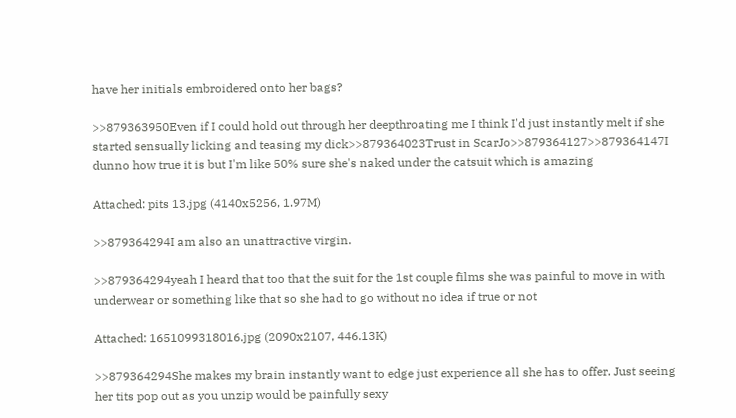have her initials embroidered onto her bags?

>>879363950Even if I could hold out through her deepthroating me I think I'd just instantly melt if she started sensually licking and teasing my dick>>879364023Trust in ScarJo>>879364127>>879364147I dunno how true it is but I'm like 50% sure she's naked under the catsuit which is amazing

Attached: pits 13.jpg (4140x5256, 1.97M)

>>879364294I am also an unattractive virgin.

>>879364294yeah I heard that too that the suit for the 1st couple films she was painful to move in with underwear or something like that so she had to go without no idea if true or not

Attached: 1651099318016.jpg (2090x2107, 446.13K)

>>879364294She makes my brain instantly want to edge just experience all she has to offer. Just seeing her tits pop out as you unzip would be painfully sexy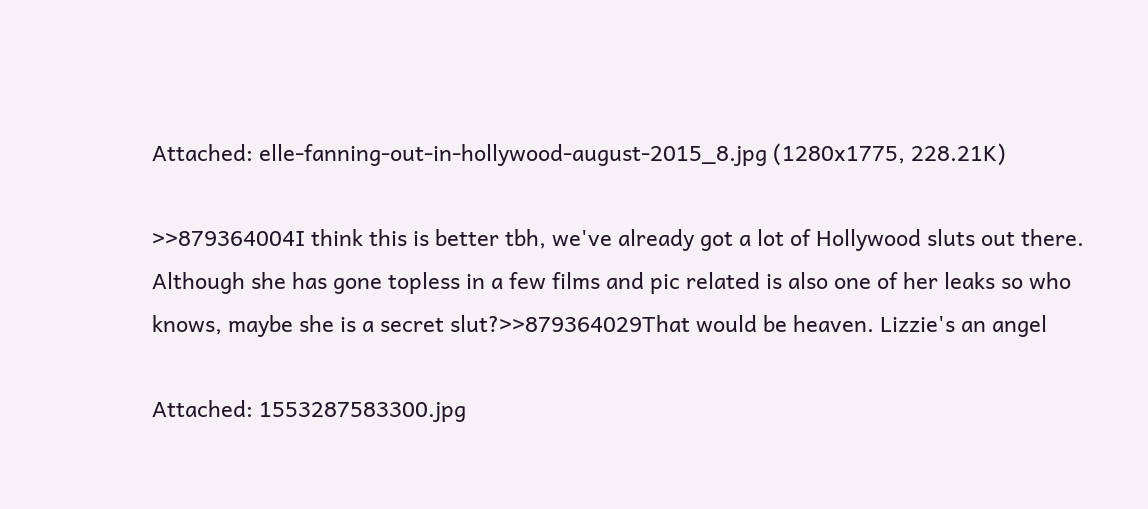Attached: elle-fanning-out-in-hollywood-august-2015_8.jpg (1280x1775, 228.21K)

>>879364004I think this is better tbh, we've already got a lot of Hollywood sluts out there. Although she has gone topless in a few films and pic related is also one of her leaks so who knows, maybe she is a secret slut?>>879364029That would be heaven. Lizzie's an angel

Attached: 1553287583300.jpg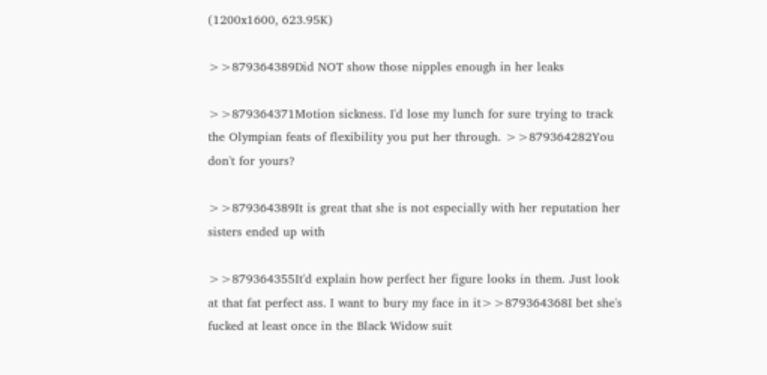(1200x1600, 623.95K)

>>879364389Did NOT show those nipples enough in her leaks

>>879364371Motion sickness. I'd lose my lunch for sure trying to track the Olympian feats of flexibility you put her through. >>879364282You don't for yours?

>>879364389It is great that she is not especially with her reputation her sisters ended up with

>>879364355It'd explain how perfect her figure looks in them. Just look at that fat perfect ass. I want to bury my face in it>>879364368I bet she's fucked at least once in the Black Widow suit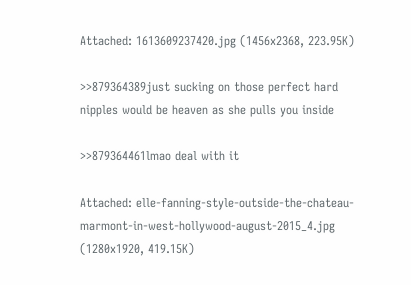Attached: 1613609237420.jpg (1456x2368, 223.95K)

>>879364389just sucking on those perfect hard nipples would be heaven as she pulls you inside

>>879364461lmao deal with it

Attached: elle-fanning-style-outside-the-chateau-marmont-in-west-hollywood-august-2015_4.jpg (1280x1920, 419.15K)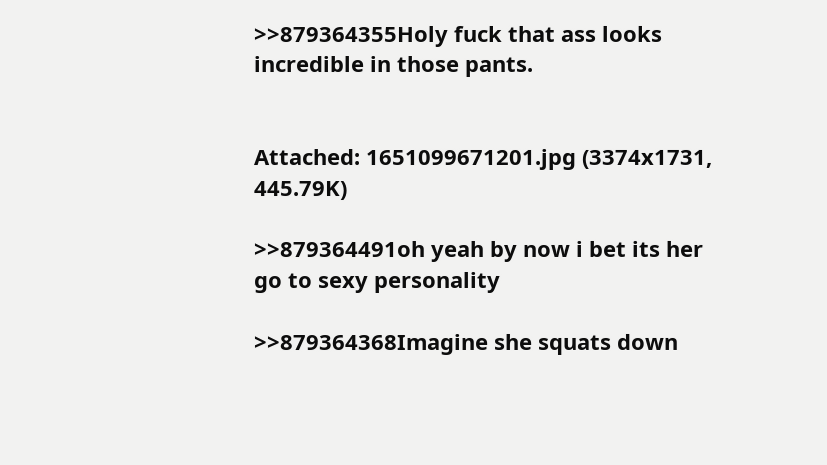>>879364355Holy fuck that ass looks incredible in those pants.


Attached: 1651099671201.jpg (3374x1731, 445.79K)

>>879364491oh yeah by now i bet its her go to sexy personality

>>879364368Imagine she squats down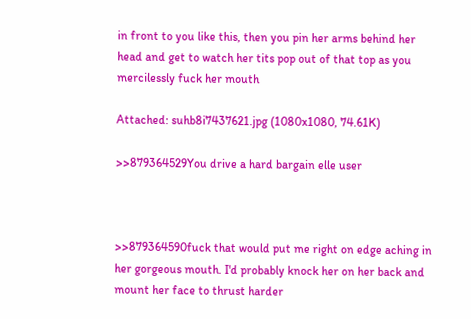in front to you like this, then you pin her arms behind her head and get to watch her tits pop out of that top as you mercilessly fuck her mouth

Attached: suhb8i7437621.jpg (1080x1080, 74.61K)

>>879364529You drive a hard bargain elle user



>>879364590fuck that would put me right on edge aching in her gorgeous mouth. I'd probably knock her on her back and mount her face to thrust harder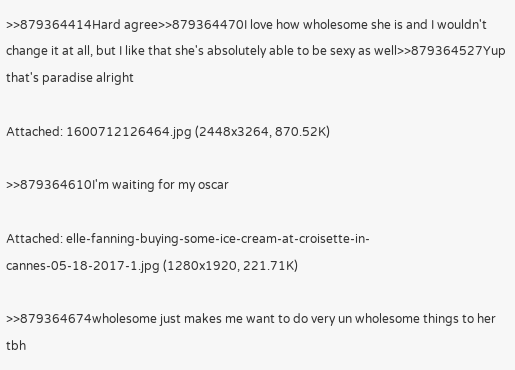>>879364414Hard agree>>879364470I love how wholesome she is and I wouldn't change it at all, but I like that she's absolutely able to be sexy as well>>879364527Yup that's paradise alright

Attached: 1600712126464.jpg (2448x3264, 870.52K)

>>879364610I'm waiting for my oscar

Attached: elle-fanning-buying-some-ice-cream-at-croisette-in-cannes-05-18-2017-1.jpg (1280x1920, 221.71K)

>>879364674wholesome just makes me want to do very un wholesome things to her tbh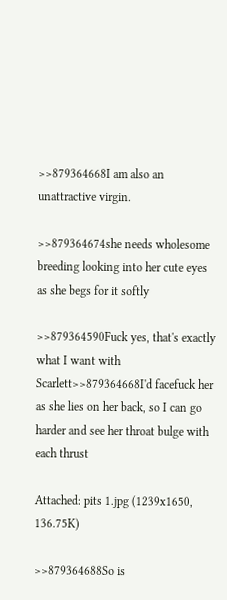>>879364668I am also an unattractive virgin.

>>879364674she needs wholesome breeding looking into her cute eyes as she begs for it softly

>>879364590Fuck yes, that's exactly what I want with Scarlett>>879364668I'd facefuck her as she lies on her back, so I can go harder and see her throat bulge with each thrust

Attached: pits 1.jpg (1239x1650, 136.75K)

>>879364688So is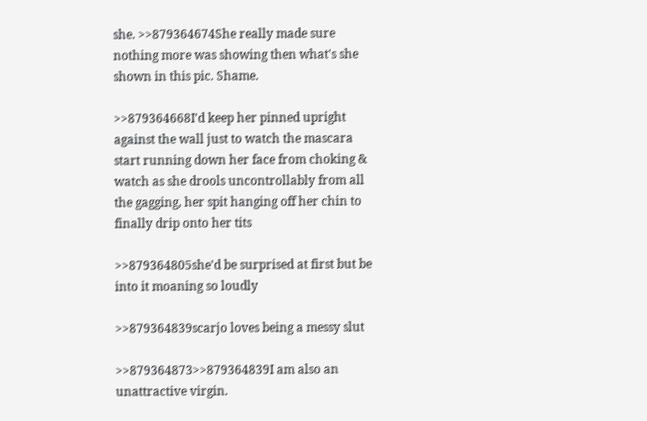she. >>879364674She really made sure nothing more was showing then what's she shown in this pic. Shame.

>>879364668I'd keep her pinned upright against the wall just to watch the mascara start running down her face from choking & watch as she drools uncontrollably from all the gagging, her spit hanging off her chin to finally drip onto her tits

>>879364805she'd be surprised at first but be into it moaning so loudly

>>879364839scarjo loves being a messy slut

>>879364873>>879364839I am also an unattractive virgin.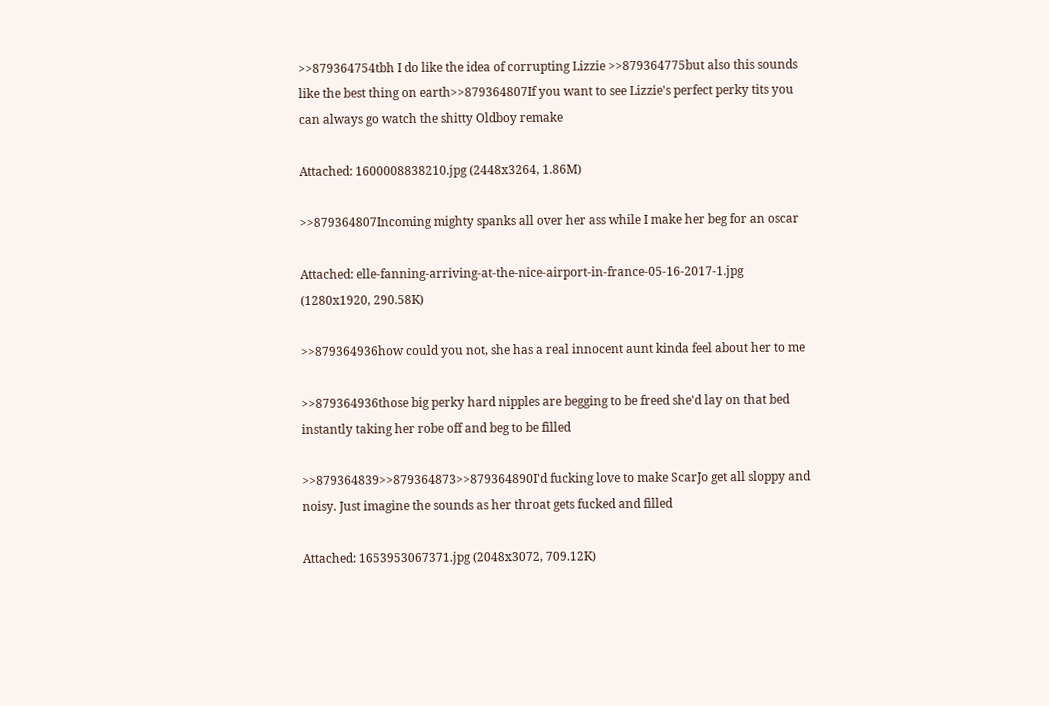>>879364754tbh I do like the idea of corrupting Lizzie >>879364775but also this sounds like the best thing on earth>>879364807If you want to see Lizzie's perfect perky tits you can always go watch the shitty Oldboy remake

Attached: 1600008838210.jpg (2448x3264, 1.86M)

>>879364807Incoming mighty spanks all over her ass while I make her beg for an oscar

Attached: elle-fanning-arriving-at-the-nice-airport-in-france-05-16-2017-1.jpg (1280x1920, 290.58K)

>>879364936how could you not, she has a real innocent aunt kinda feel about her to me

>>879364936those big perky hard nipples are begging to be freed she'd lay on that bed instantly taking her robe off and beg to be filled

>>879364839>>879364873>>879364890I'd fucking love to make ScarJo get all sloppy and noisy. Just imagine the sounds as her throat gets fucked and filled

Attached: 1653953067371.jpg (2048x3072, 709.12K)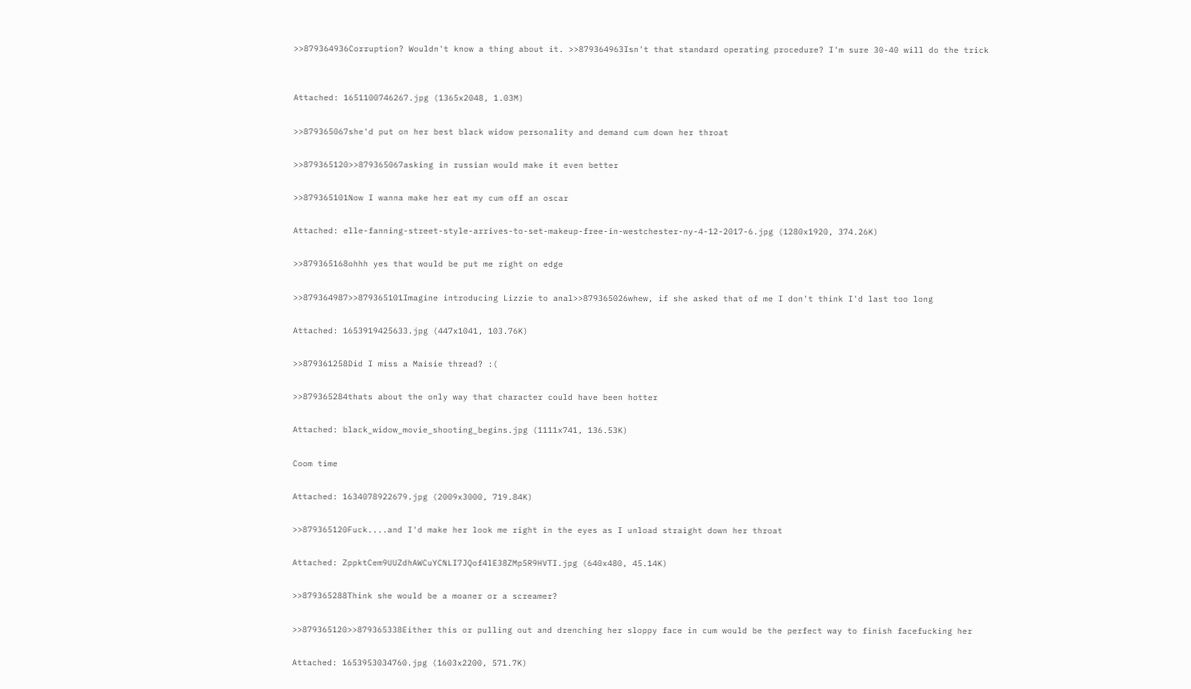>>879364936Corruption? Wouldn't know a thing about it. >>879364963Isn't that standard operating procedure? I'm sure 30-40 will do the trick


Attached: 1651100746267.jpg (1365x2048, 1.03M)

>>879365067she'd put on her best black widow personality and demand cum down her throat

>>879365120>>879365067asking in russian would make it even better

>>879365101Now I wanna make her eat my cum off an oscar

Attached: elle-fanning-street-style-arrives-to-set-makeup-free-in-westchester-ny-4-12-2017-6.jpg (1280x1920, 374.26K)

>>879365168ohhh yes that would be put me right on edge

>>879364987>>879365101Imagine introducing Lizzie to anal>>879365026whew, if she asked that of me I don't think I'd last too long

Attached: 1653919425633.jpg (447x1041, 103.76K)

>>879361258Did I miss a Maisie thread? :(

>>879365284thats about the only way that character could have been hotter

Attached: black_widow_movie_shooting_begins.jpg (1111x741, 136.53K)

Coom time

Attached: 1634078922679.jpg (2009x3000, 719.84K)

>>879365120Fuck....and I'd make her look me right in the eyes as I unload straight down her throat

Attached: ZppktCem9UUZdhAWCuYCNLI7JQof4lE38ZMp5R9HVTI.jpg (640x480, 45.14K)

>>879365288Think she would be a moaner or a screamer?

>>879365120>>879365338Either this or pulling out and drenching her sloppy face in cum would be the perfect way to finish facefucking her

Attached: 1653953034760.jpg (1603x2200, 571.7K)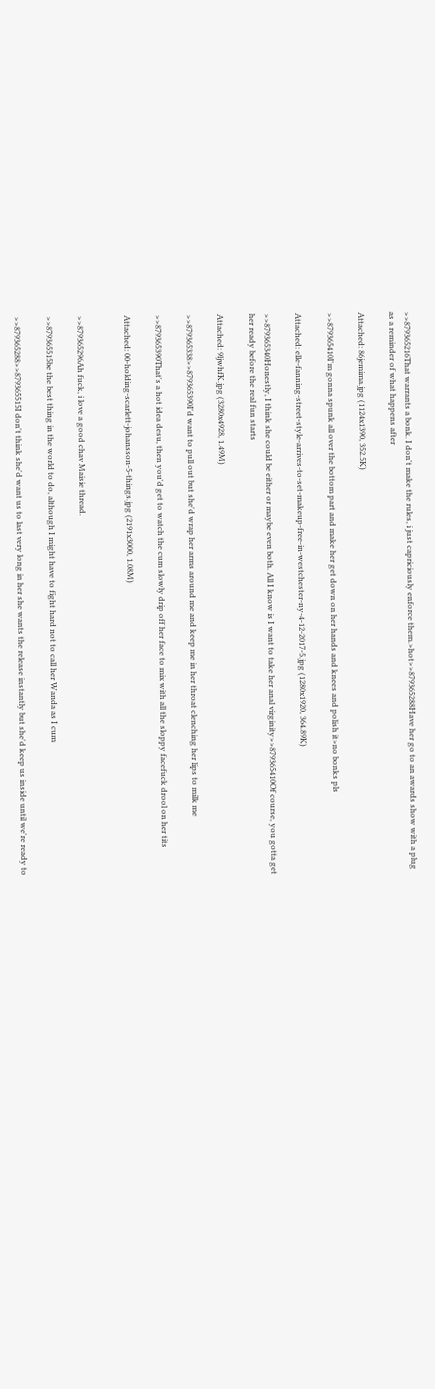>>879365216That warrants a bonk. I don't make the rules, i just capriciously enforce them.>hot>>879365288Have her go to an awards show with a plug as a reminder of what happens after

Attached: 86jemima.jpg (1124x1390, 352.5K)

>>879365410I'm gonna spunk all over the bottom part and make her get down on her hands and knees and polish it>no bonks pls

Attached: elle-fanning-street-style-arrives-to-set-makeup-free-in-westchester-ny-4-12-2017-5.jpg (1280x1920, 364.89K)

>>879365340Honestly, I think she could be either or maybe even both. All I know is I want to take her anal virginity>>879365410Of course, you gotta get her ready before the real fun starts

Attached: 9ljwhfK.jpg (3280x4928, 1.49M)

>>879365338>>879365390I'd want to pull out but she'd wrap her arms around me and keep me in her throat clenching her lips to milk me

>>879365390That's a hot idea desu, then you'd get to watch the cum slowly drip off her face to mix with all the sloppy facefuck drool on her tits

Attached: 00-holding-scarlett-johansson-5-things.jpg (2191x3000, 1.08M)


>>879365296Ah fuck, i love a good chav Maisie thread.

>>879365515be the best thing in the world to do, although I might have to fight hard not to call her Wanda as I cum

>>879365288>>879365515I don't think she'd want us to last very long in her she wants the release instantly but she'd keep us inside until we're ready to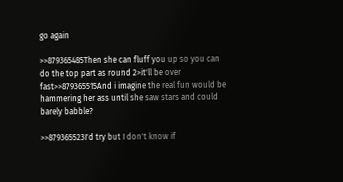go again

>>879365485Then she can fluff you up so you can do the top part as round 2>it'll be over fast>>879365515And i imagine the real fun would be hammering her ass until she saw stars and could barely babble?

>>879365523I'd try but I don't know if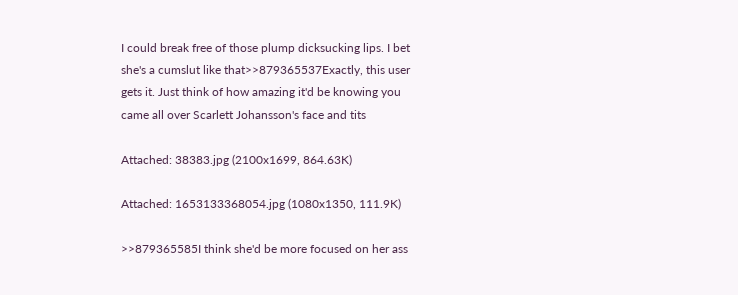I could break free of those plump dicksucking lips. I bet she's a cumslut like that>>879365537Exactly, this user gets it. Just think of how amazing it'd be knowing you came all over Scarlett Johansson's face and tits

Attached: 38383.jpg (2100x1699, 864.63K)

Attached: 1653133368054.jpg (1080x1350, 111.9K)

>>879365585I think she'd be more focused on her ass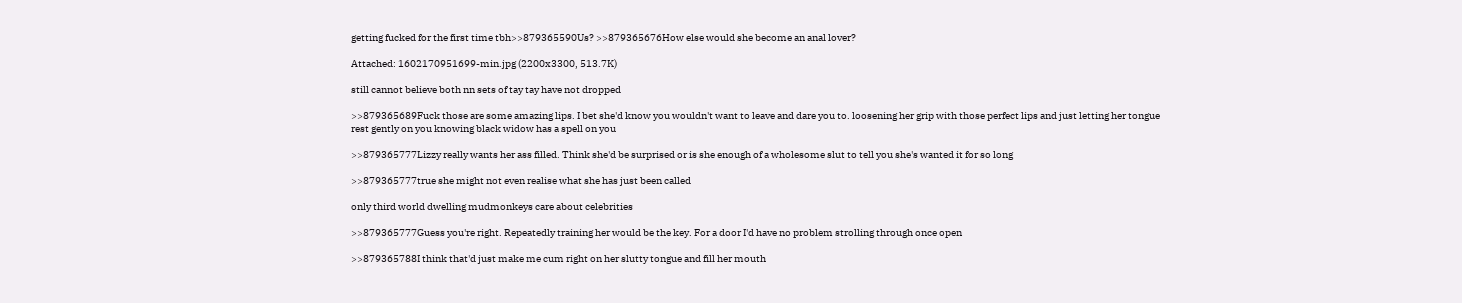getting fucked for the first time tbh>>879365590Us? >>879365676How else would she become an anal lover?

Attached: 1602170951699-min.jpg (2200x3300, 513.7K)

still cannot believe both nn sets of tay tay have not dropped

>>879365689Fuck those are some amazing lips. I bet she'd know you wouldn't want to leave and dare you to. loosening her grip with those perfect lips and just letting her tongue rest gently on you knowing black widow has a spell on you

>>879365777Lizzy really wants her ass filled. Think she'd be surprised or is she enough of a wholesome slut to tell you she's wanted it for so long

>>879365777true she might not even realise what she has just been called

only third world dwelling mudmonkeys care about celebrities

>>879365777Guess you're right. Repeatedly training her would be the key. For a door I'd have no problem strolling through once open

>>879365788I think that'd just make me cum right on her slutty tongue and fill her mouth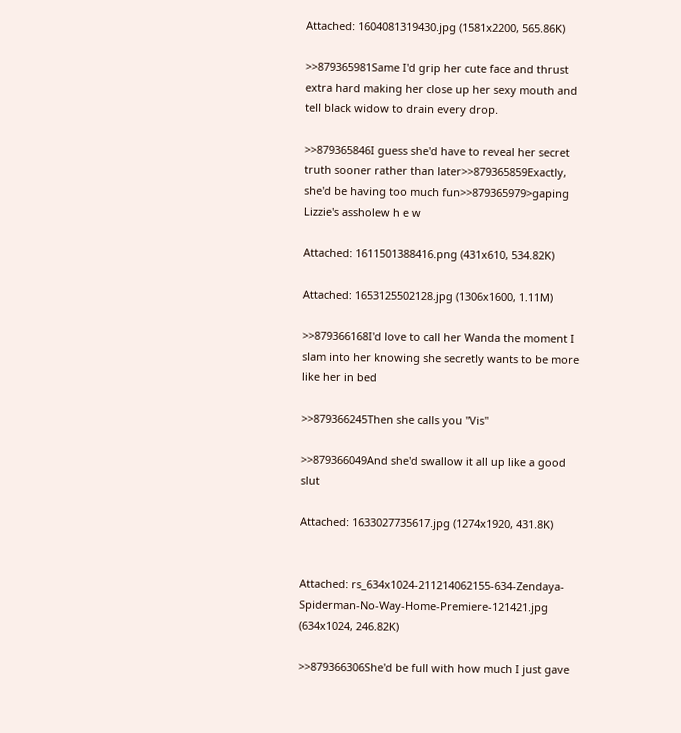Attached: 1604081319430.jpg (1581x2200, 565.86K)

>>879365981Same I'd grip her cute face and thrust extra hard making her close up her sexy mouth and tell black widow to drain every drop.

>>879365846I guess she'd have to reveal her secret truth sooner rather than later>>879365859Exactly, she'd be having too much fun>>879365979>gaping Lizzie's assholew h e w

Attached: 1611501388416.png (431x610, 534.82K)

Attached: 1653125502128.jpg (1306x1600, 1.11M)

>>879366168I'd love to call her Wanda the moment I slam into her knowing she secretly wants to be more like her in bed

>>879366245Then she calls you "Vis"

>>879366049And she'd swallow it all up like a good slut

Attached: 1633027735617.jpg (1274x1920, 431.8K)


Attached: rs_634x1024-211214062155-634-Zendaya-Spiderman-No-Way-Home-Premiere-121421.jpg (634x1024, 246.82K)

>>879366306She'd be full with how much I just gave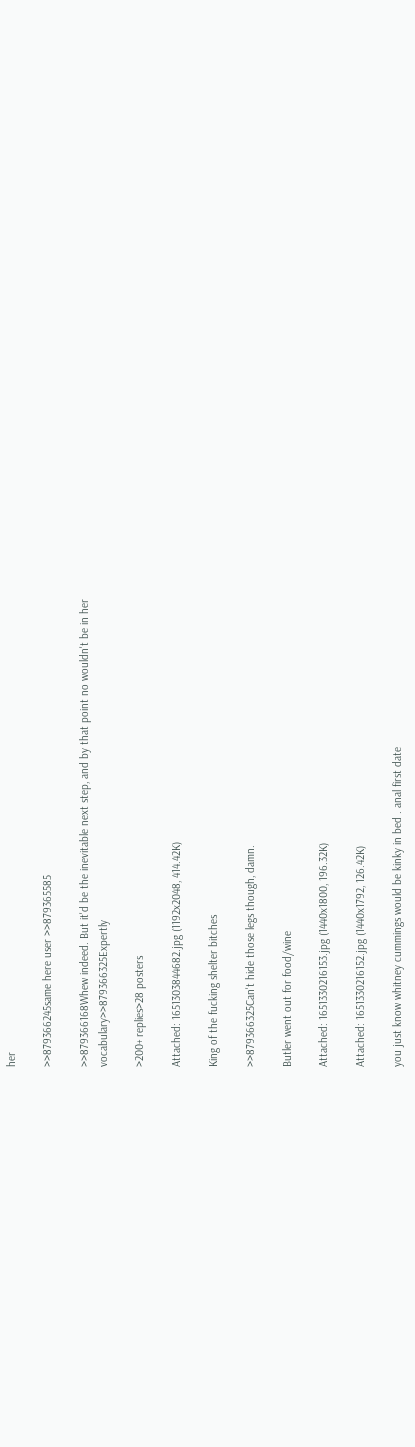her

>>879366245same here user >>879365585

>>879366168Whew indeed. But it'd be the inevitable next step, and by that point no wouldn't be in her vocabulary>>879366325Expertly

>200+ replies>28 posters

Attached: 1651303844682.jpg (1192x2048, 414.42K)

King of the fucking shelter bitches

>>879366325Can't hide those legs though, damn.

Butler went out for food/wine

Attached: 1651330216153.jpg (1440x1800, 196.32K)

Attached: 1651330216152.jpg (1440x1792, 126.42K)

you just know whitney cummings would be kinky in bed . anal first date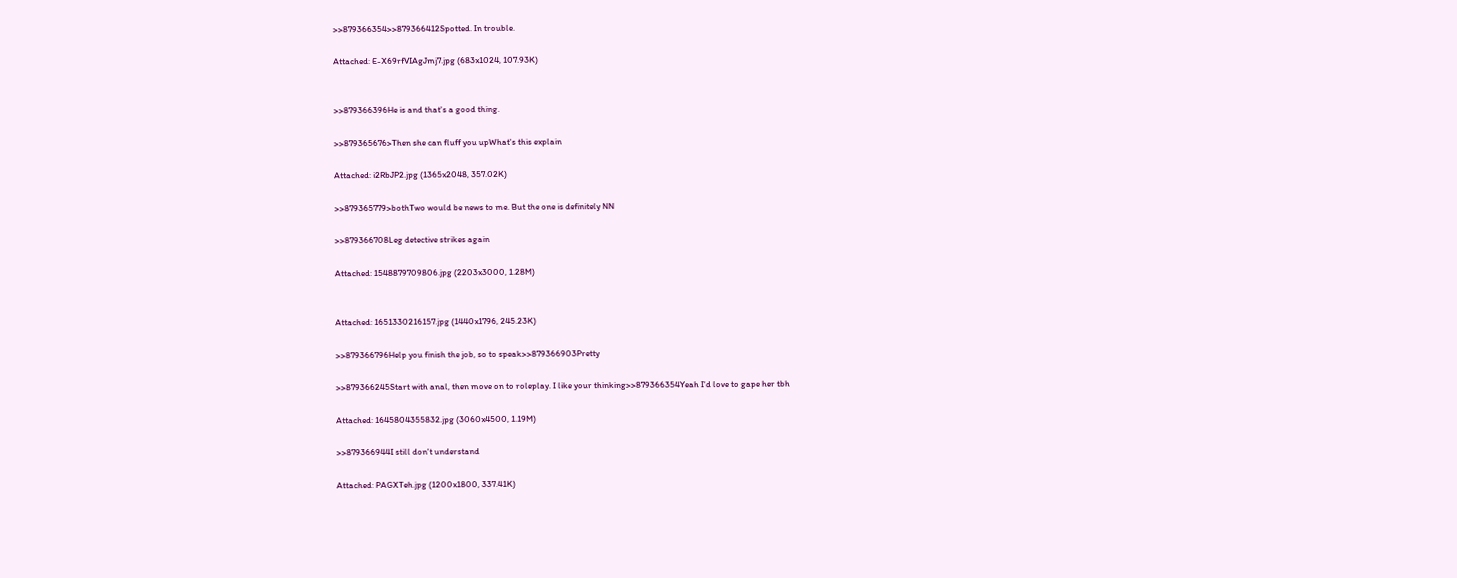>>879366354>>879366412Spotted. In trouble.

Attached: E-X69rfVIAgJmj7.jpg (683x1024, 107.93K)


>>879366396He is and that's a good thing.

>>879365676>Then she can fluff you upWhat's this explain

Attached: i2RbJP2.jpg (1365x2048, 357.02K)

>>879365779>bothTwo would be news to me. But the one is definitely NN

>>879366708Leg detective strikes again

Attached: 1548879709806.jpg (2203x3000, 1.28M)


Attached: 1651330216157.jpg (1440x1796, 245.23K)

>>879366796Help you finish the job, so to speak>>879366903Pretty

>>879366245Start with anal, then move on to roleplay. I like your thinking>>879366354Yeah I'd love to gape her tbh

Attached: 1645804355832.jpg (3060x4500, 1.19M)

>>879366944I still don't understand

Attached: PAGXTeh.jpg (1200x1800, 337.41K)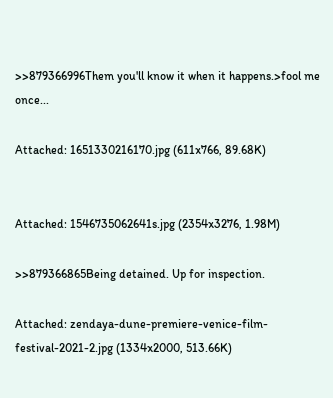>>879366996Them you'll know it when it happens.>fool me once...

Attached: 1651330216170.jpg (611x766, 89.68K)


Attached: 1546735062641s.jpg (2354x3276, 1.98M)

>>879366865Being detained. Up for inspection.

Attached: zendaya-dune-premiere-venice-film-festival-2021-2.jpg (1334x2000, 513.66K)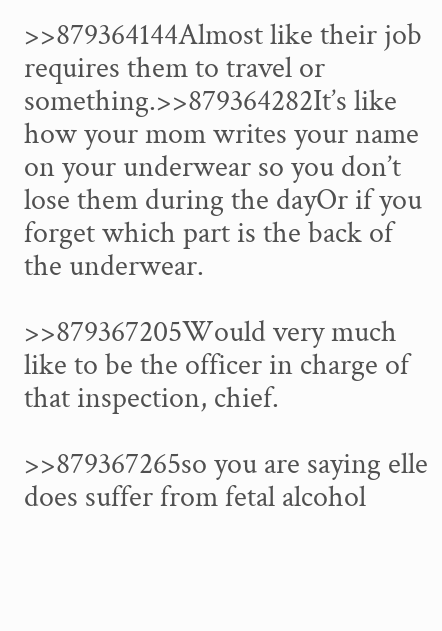>>879364144Almost like their job requires them to travel or something.>>879364282It’s like how your mom writes your name on your underwear so you don’t lose them during the dayOr if you forget which part is the back of the underwear.

>>879367205Would very much like to be the officer in charge of that inspection, chief.

>>879367265so you are saying elle does suffer from fetal alcohol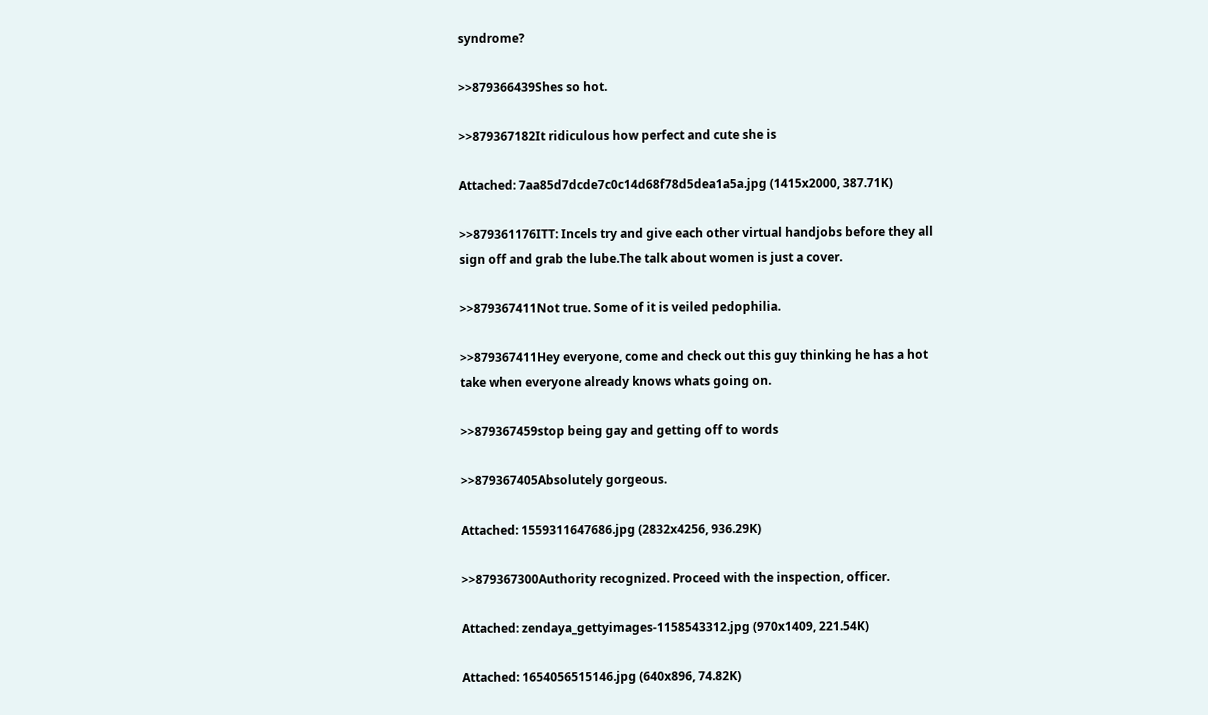syndrome?

>>879366439Shes so hot.

>>879367182It ridiculous how perfect and cute she is

Attached: 7aa85d7dcde7c0c14d68f78d5dea1a5a.jpg (1415x2000, 387.71K)

>>879361176ITT: Incels try and give each other virtual handjobs before they all sign off and grab the lube.The talk about women is just a cover.

>>879367411Not true. Some of it is veiled pedophilia.

>>879367411Hey everyone, come and check out this guy thinking he has a hot take when everyone already knows whats going on.

>>879367459stop being gay and getting off to words

>>879367405Absolutely gorgeous.

Attached: 1559311647686.jpg (2832x4256, 936.29K)

>>879367300Authority recognized. Proceed with the inspection, officer.

Attached: zendaya_gettyimages-1158543312.jpg (970x1409, 221.54K)

Attached: 1654056515146.jpg (640x896, 74.82K)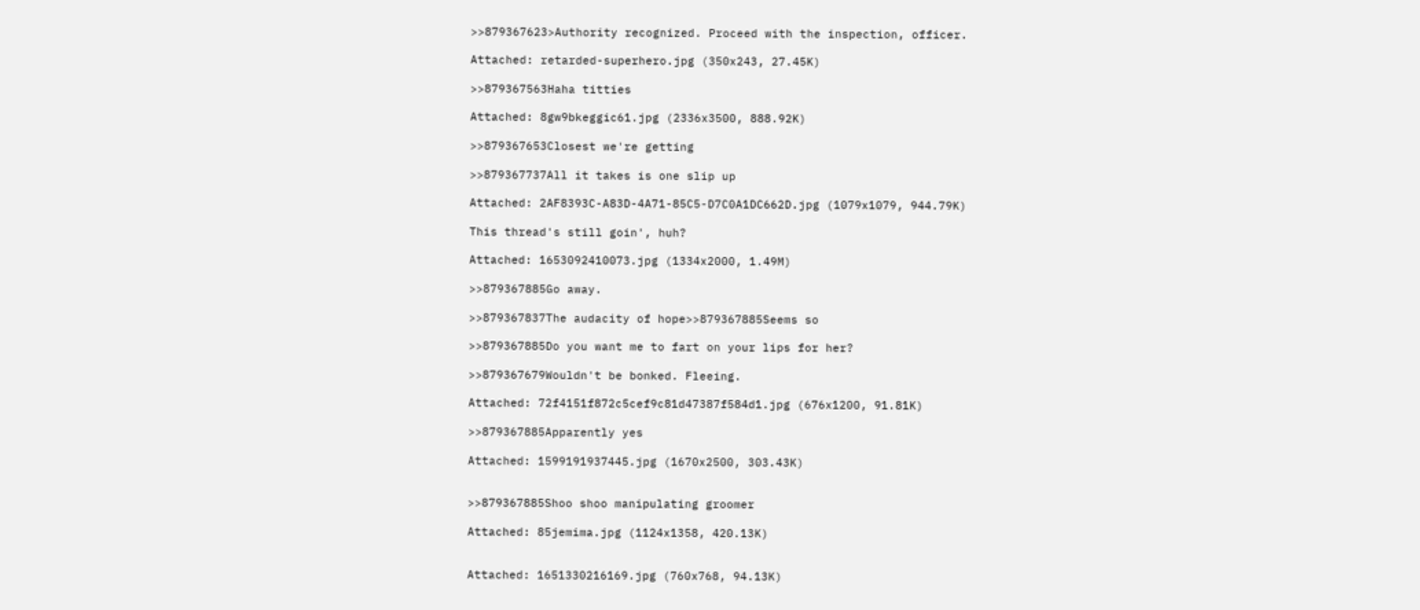>>879367623>Authority recognized. Proceed with the inspection, officer.

Attached: retarded-superhero.jpg (350x243, 27.45K)

>>879367563Haha titties

Attached: 8gw9bkeggic61.jpg (2336x3500, 888.92K)

>>879367653Closest we're getting

>>879367737All it takes is one slip up

Attached: 2AF8393C-A83D-4A71-85C5-D7C0A1DC662D.jpg (1079x1079, 944.79K)

This thread's still goin', huh?

Attached: 1653092410073.jpg (1334x2000, 1.49M)

>>879367885Go away.

>>879367837The audacity of hope>>879367885Seems so

>>879367885Do you want me to fart on your lips for her?

>>879367679Wouldn't be bonked. Fleeing.

Attached: 72f4151f872c5cef9c81d47387f584d1.jpg (676x1200, 91.81K)

>>879367885Apparently yes

Attached: 1599191937445.jpg (1670x2500, 303.43K)


>>879367885Shoo shoo manipulating groomer

Attached: 85jemima.jpg (1124x1358, 420.13K)


Attached: 1651330216169.jpg (760x768, 94.13K)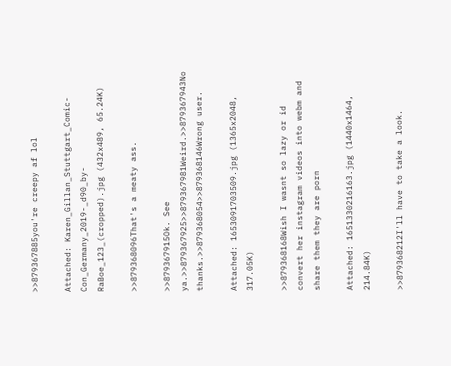>>879367885you're creepy af lol

Attached: Karen_Gillan_Stuttgart_Comic-Con_Germany_2019-_d90_by-RaBoe_123_(cropped).jpg (432x489, 65.24K)

>>879368096That's a meaty ass.

>>879367915Ok. See ya.>>879367925>>879367981Weird.>>879367943No thanks.>>879368054>>879368146Wrong user.

Attached: 1653091703509.jpg (1365x2048, 317.05K)

>>879368168Wish I wasnt so lazy or id convert her instagram videos into webm and share them they are porn

Attached: 1651330216163.jpg (1440x1464, 214.84K)

>>879368212I'll have to take a look.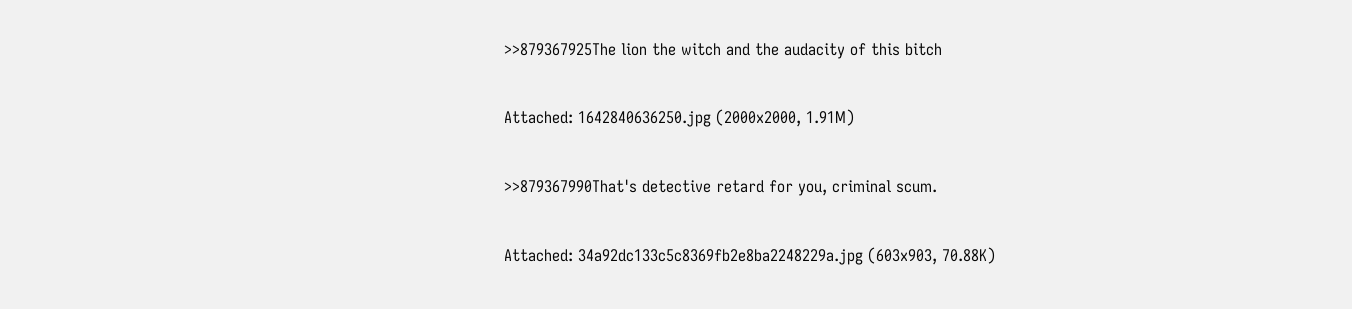>>879367925The lion the witch and the audacity of this bitch

Attached: 1642840636250.jpg (2000x2000, 1.91M)

>>879367990That's detective retard for you, criminal scum.

Attached: 34a92dc133c5c8369fb2e8ba2248229a.jpg (603x903, 70.88K)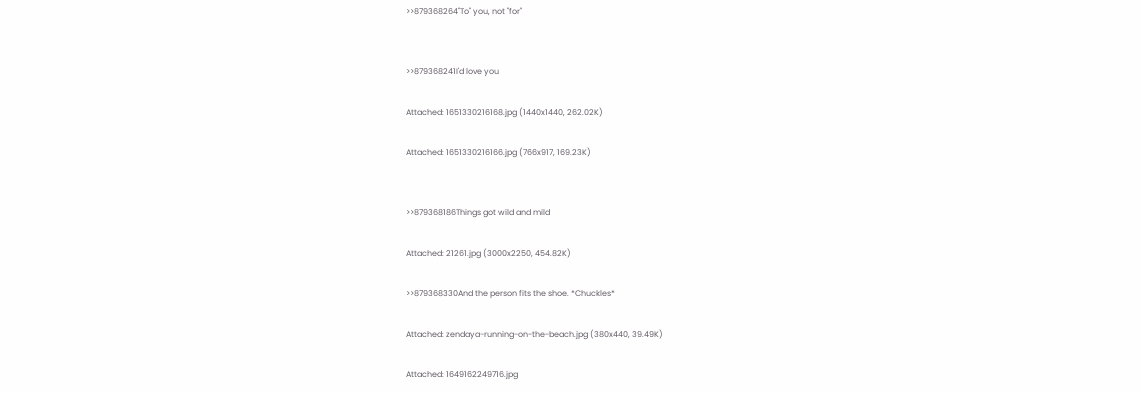>>879368264"To" you, not "for"


>>879368241I'd love you

Attached: 1651330216168.jpg (1440x1440, 262.02K)

Attached: 1651330216166.jpg (766x917, 169.23K)


>>879368186Things got wild and mild

Attached: 21261.jpg (3000x2250, 454.82K)

>>879368330And the person fits the shoe. *Chuckles*

Attached: zendaya-running-on-the-beach.jpg (380x440, 39.49K)

Attached: 1649162249716.jpg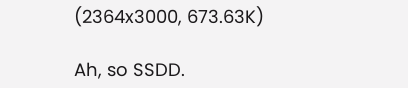(2364x3000, 673.63K)

Ah, so SSDD.